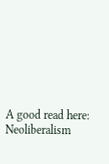A good read here: Neoliberalism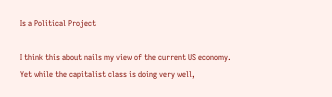Is a Political Project

I think this about nails my view of the current US economy.
Yet while the capitalist class is doing very well,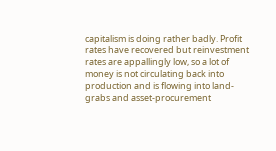capitalism is doing rather badly. Profit rates have recovered but reinvestment rates are appallingly low, so a lot of money is not circulating back into production and is flowing into land-grabs and asset-procurement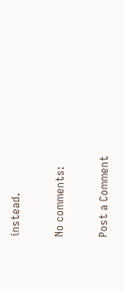instead.

No comments:

Post a Comment